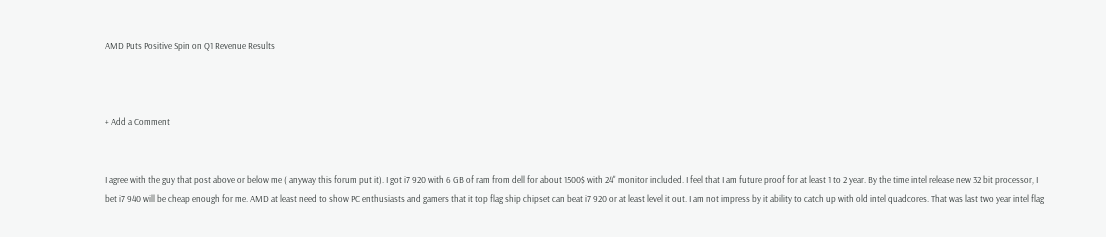AMD Puts Positive Spin on Q1 Revenue Results



+ Add a Comment


I agree with the guy that post above or below me ( anyway this forum put it). I got i7 920 with 6 GB of ram from dell for about 1500$ with 24" monitor included. I feel that I am future proof for at least 1 to 2 year. By the time intel release new 32 bit processor, I bet i7 940 will be cheap enough for me. AMD at least need to show PC enthusiasts and gamers that it top flag ship chipset can beat i7 920 or at least level it out. I am not impress by it ability to catch up with old intel quadcores. That was last two year intel flag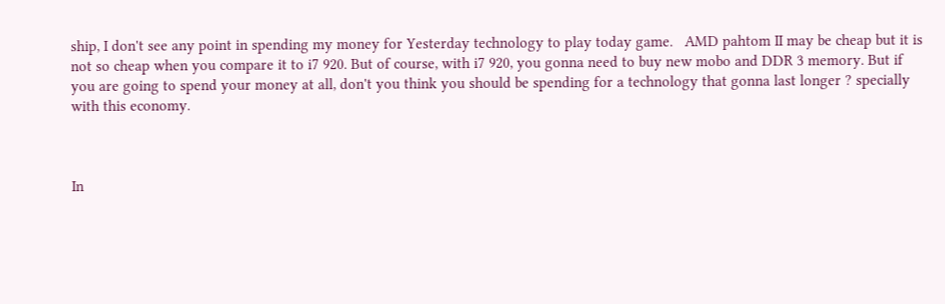ship, I don't see any point in spending my money for Yesterday technology to play today game.   AMD pahtom II may be cheap but it is not so cheap when you compare it to i7 920. But of course, with i7 920, you gonna need to buy new mobo and DDR 3 memory. But if you are going to spend your money at all, don't you think you should be spending for a technology that gonna last longer ? specially with this economy.



In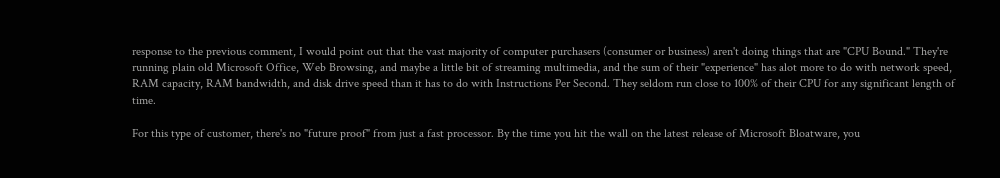response to the previous comment, I would point out that the vast majority of computer purchasers (consumer or business) aren't doing things that are "CPU Bound." They're running plain old Microsoft Office, Web Browsing, and maybe a little bit of streaming multimedia, and the sum of their "experience" has alot more to do with network speed, RAM capacity, RAM bandwidth, and disk drive speed than it has to do with Instructions Per Second. They seldom run close to 100% of their CPU for any significant length of time.

For this type of customer, there's no "future proof" from just a fast processor. By the time you hit the wall on the latest release of Microsoft Bloatware, you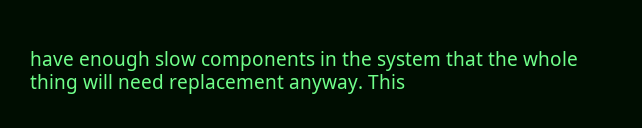have enough slow components in the system that the whole thing will need replacement anyway. This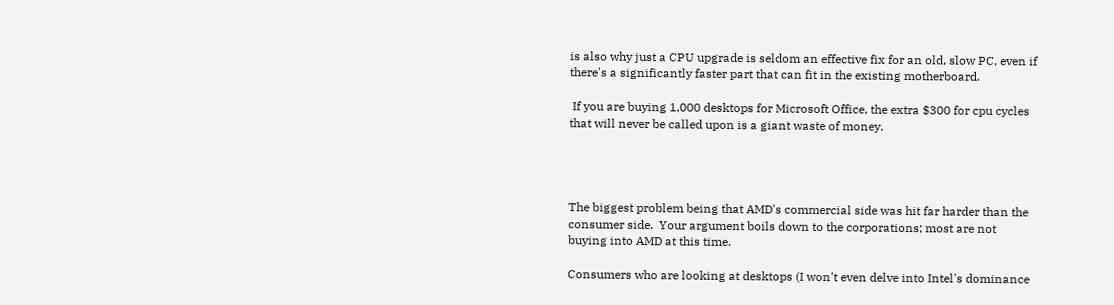is also why just a CPU upgrade is seldom an effective fix for an old, slow PC, even if there's a significantly faster part that can fit in the existing motherboard.

 If you are buying 1,000 desktops for Microsoft Office, the extra $300 for cpu cycles that will never be called upon is a giant waste of money.




The biggest problem being that AMD's commercial side was hit far harder than the consumer side.  Your argument boils down to the corporations; most are not buying into AMD at this time.

Consumers who are looking at desktops (I won't even delve into Intel's dominance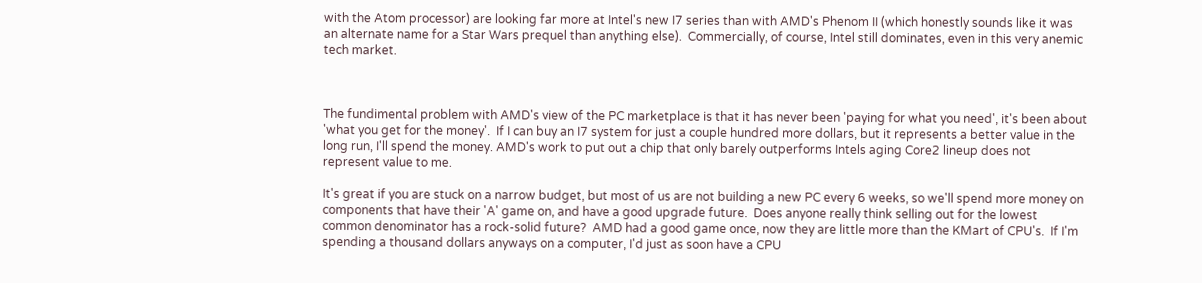with the Atom processor) are looking far more at Intel's new I7 series than with AMD's Phenom II (which honestly sounds like it was an alternate name for a Star Wars prequel than anything else).  Commercially, of course, Intel still dominates, even in this very anemic tech market.



The fundimental problem with AMD's view of the PC marketplace is that it has never been 'paying for what you need', it's been about 'what you get for the money'.  If I can buy an I7 system for just a couple hundred more dollars, but it represents a better value in the long run, I'll spend the money. AMD's work to put out a chip that only barely outperforms Intels aging Core2 lineup does not represent value to me.

It's great if you are stuck on a narrow budget, but most of us are not building a new PC every 6 weeks, so we'll spend more money on components that have their 'A' game on, and have a good upgrade future.  Does anyone really think selling out for the lowest common denominator has a rock-solid future?  AMD had a good game once, now they are little more than the KMart of CPU's.  If I'm spending a thousand dollars anyways on a computer, I'd just as soon have a CPU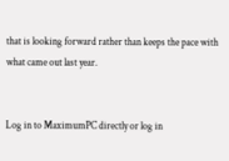that is looking forward rather than keeps the pace with what came out last year.


Log in to MaximumPC directly or log in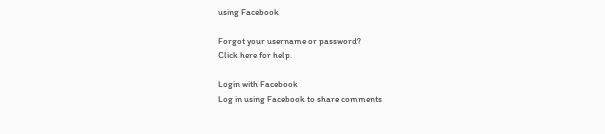using Facebook

Forgot your username or password?
Click here for help.

Login with Facebook
Log in using Facebook to share comments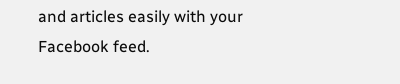and articles easily with your Facebook feed.